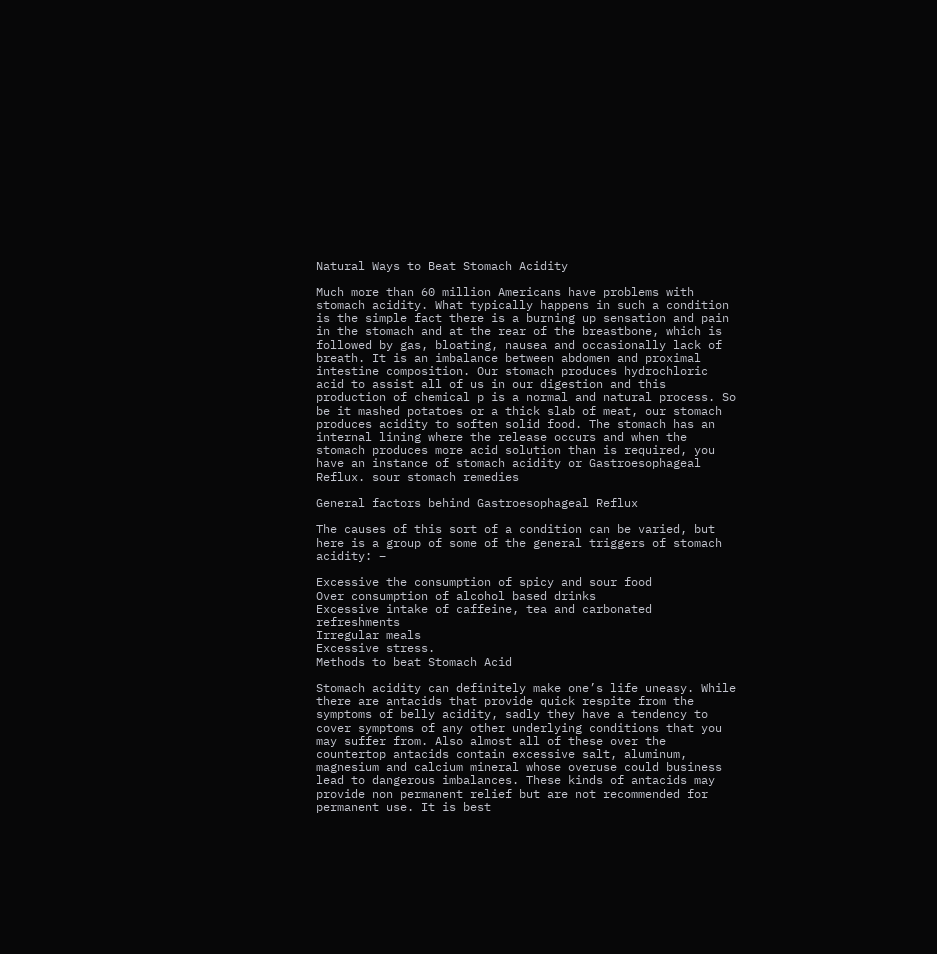Natural Ways to Beat Stomach Acidity

Much more than 60 million Americans have problems with stomach acidity. What typically happens in such a condition is the simple fact there is a burning up sensation and pain in the stomach and at the rear of the breastbone, which is followed by gas, bloating, nausea and occasionally lack of breath. It is an imbalance between abdomen and proximal intestine composition. Our stomach produces hydrochloric acid to assist all of us in our digestion and this production of chemical p is a normal and natural process. So be it mashed potatoes or a thick slab of meat, our stomach produces acidity to soften solid food. The stomach has an internal lining where the release occurs and when the stomach produces more acid solution than is required, you have an instance of stomach acidity or Gastroesophageal Reflux. sour stomach remedies

General factors behind Gastroesophageal Reflux

The causes of this sort of a condition can be varied, but here is a group of some of the general triggers of stomach acidity: –

Excessive the consumption of spicy and sour food
Over consumption of alcohol based drinks
Excessive intake of caffeine, tea and carbonated refreshments
Irregular meals
Excessive stress.
Methods to beat Stomach Acid

Stomach acidity can definitely make one’s life uneasy. While there are antacids that provide quick respite from the symptoms of belly acidity, sadly they have a tendency to cover symptoms of any other underlying conditions that you may suffer from. Also almost all of these over the countertop antacids contain excessive salt, aluminum, magnesium and calcium mineral whose overuse could business lead to dangerous imbalances. These kinds of antacids may provide non permanent relief but are not recommended for permanent use. It is best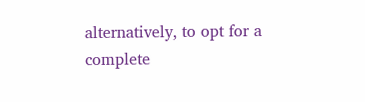alternatively, to opt for a complete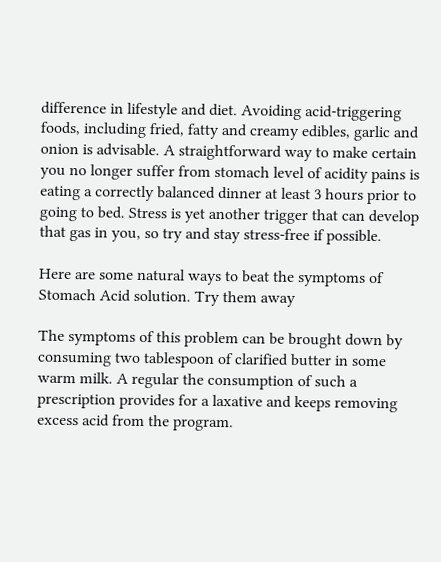difference in lifestyle and diet. Avoiding acid-triggering foods, including fried, fatty and creamy edibles, garlic and onion is advisable. A straightforward way to make certain you no longer suffer from stomach level of acidity pains is eating a correctly balanced dinner at least 3 hours prior to going to bed. Stress is yet another trigger that can develop that gas in you, so try and stay stress-free if possible.

Here are some natural ways to beat the symptoms of Stomach Acid solution. Try them away

The symptoms of this problem can be brought down by consuming two tablespoon of clarified butter in some warm milk. A regular the consumption of such a prescription provides for a laxative and keeps removing excess acid from the program.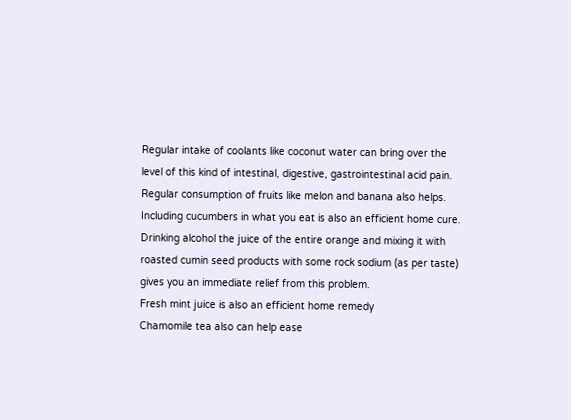Regular intake of coolants like coconut water can bring over the level of this kind of intestinal, digestive, gastrointestinal acid pain.
Regular consumption of fruits like melon and banana also helps.
Including cucumbers in what you eat is also an efficient home cure.
Drinking alcohol the juice of the entire orange and mixing it with roasted cumin seed products with some rock sodium (as per taste) gives you an immediate relief from this problem.
Fresh mint juice is also an efficient home remedy
Chamomile tea also can help ease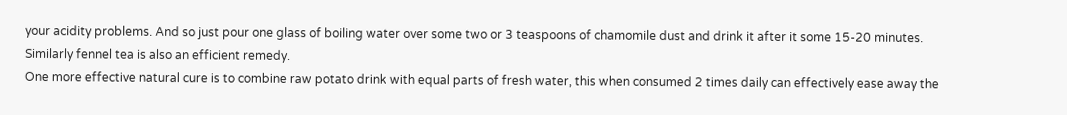your acidity problems. And so just pour one glass of boiling water over some two or 3 teaspoons of chamomile dust and drink it after it some 15-20 minutes. Similarly fennel tea is also an efficient remedy.
One more effective natural cure is to combine raw potato drink with equal parts of fresh water, this when consumed 2 times daily can effectively ease away the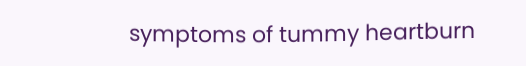symptoms of tummy heartburn